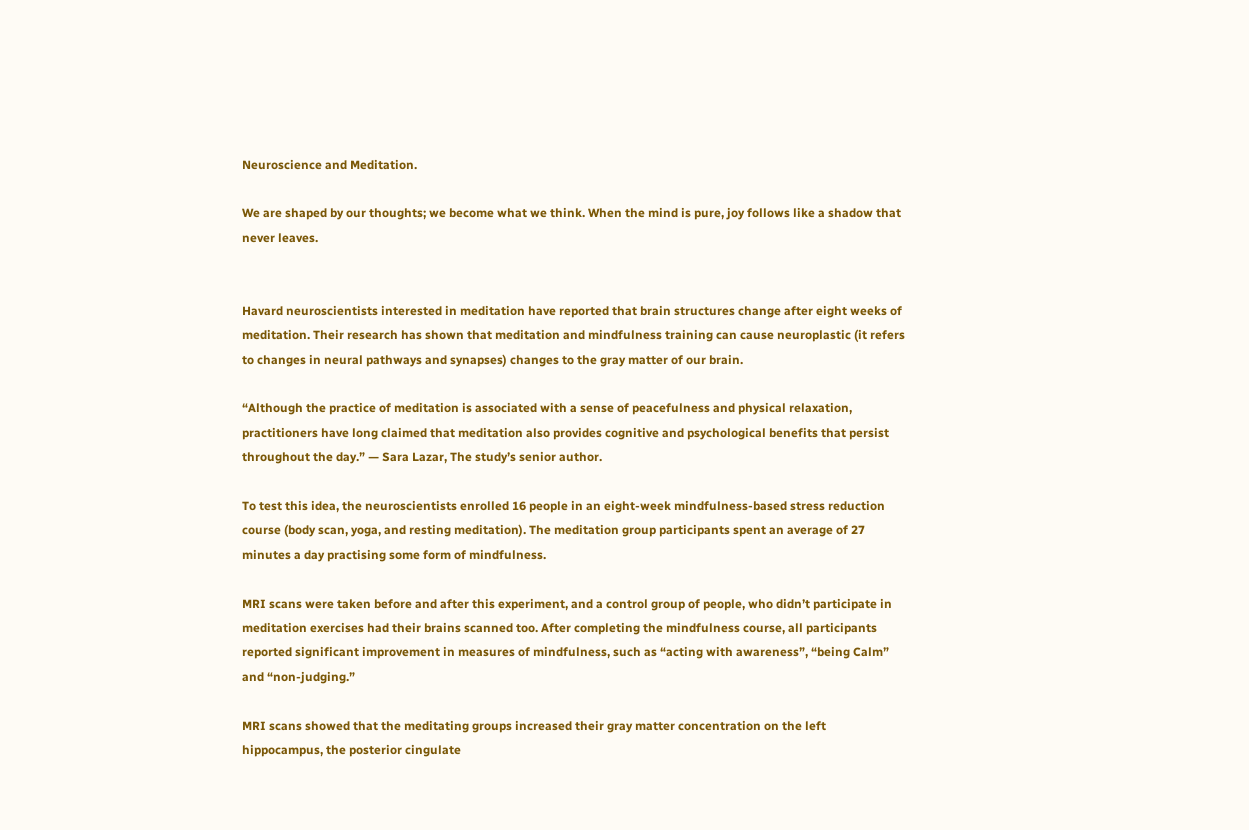Neuroscience and Meditation.

We are shaped by our thoughts; we become what we think. When the mind is pure, joy follows like a shadow that never leaves.


Havard neuroscientists interested in meditation have reported that brain structures change after eight weeks of meditation. Their research has shown that meditation and mindfulness training can cause neuroplastic (it refers to changes in neural pathways and synapses) changes to the gray matter of our brain.

“Although the practice of meditation is associated with a sense of peacefulness and physical relaxation, practitioners have long claimed that meditation also provides cognitive and psychological benefits that persist throughout the day.” — Sara Lazar, The study’s senior author.

To test this idea, the neuroscientists enrolled 16 people in an eight-week mindfulness-based stress reduction course (body scan, yoga, and resting meditation). The meditation group participants spent an average of 27 minutes a day practising some form of mindfulness.

MRI scans were taken before and after this experiment, and a control group of people, who didn’t participate in meditation exercises had their brains scanned too. After completing the mindfulness course, all participants reported significant improvement in measures of mindfulness, such as “acting with awareness”, “being Calm” and “non-judging.”

MRI scans showed that the meditating groups increased their gray matter concentration on the left hippocampus, the posterior cingulate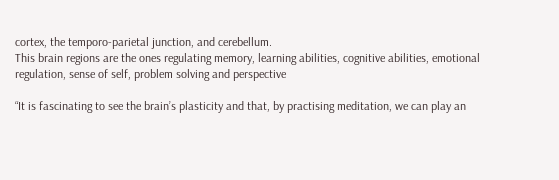cortex, the temporo-parietal junction, and cerebellum.
This brain regions are the ones regulating memory, learning abilities, cognitive abilities, emotional regulation, sense of self, problem solving and perspective

“It is fascinating to see the brain’s plasticity and that, by practising meditation, we can play an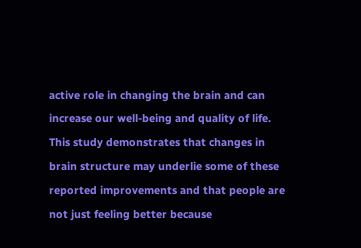active role in changing the brain and can increase our well-being and quality of life. This study demonstrates that changes in brain structure may underlie some of these reported improvements and that people are not just feeling better because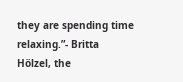they are spending time relaxing.”- Britta Hölzel, the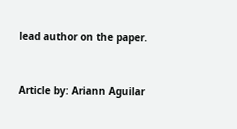lead author on the paper.


Article by: Ariann Aguilar